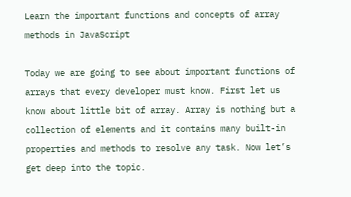Learn the important functions and concepts of array methods in JavaScript

Today we are going to see about important functions of arrays that every developer must know. First let us know about little bit of array. Array is nothing but a collection of elements and it contains many built-in properties and methods to resolve any task. Now let’s get deep into the topic.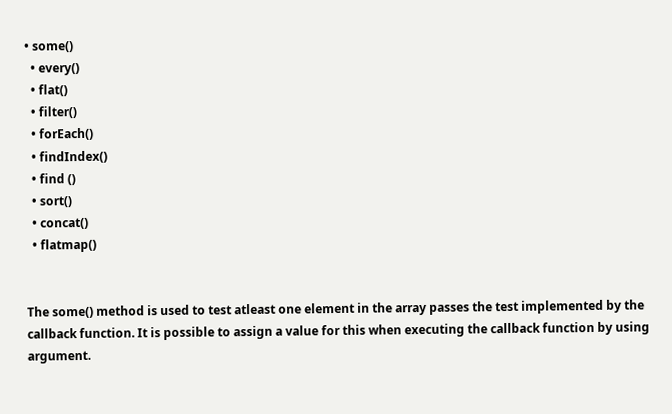• some()
  • every()
  • flat()
  • filter()
  • forEach()
  • findIndex()
  • find ()
  • sort()
  • concat()
  • flatmap()


The some() method is used to test atleast one element in the array passes the test implemented by the callback function. It is possible to assign a value for this when executing the callback function by using argument.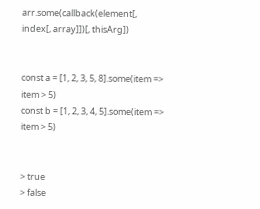arr.some(callback(element[, index[, array]])[, thisArg])


const a = [1, 2, 3, 5, 8].some(item => item > 5)
const b = [1, 2, 3, 4, 5].some(item => item > 5)


> true
> false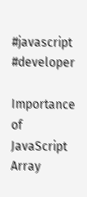#javascript #developer

Importance of JavaScript Array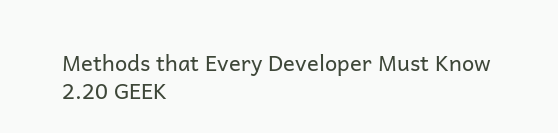Methods that Every Developer Must Know
2.20 GEEK